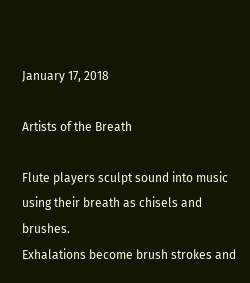January 17, 2018

Artists of the Breath

Flute players sculpt sound into music using their breath as chisels and brushes.
Exhalations become brush strokes and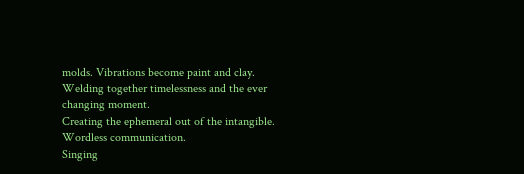molds. Vibrations become paint and clay.
Welding together timelessness and the ever changing moment.
Creating the ephemeral out of the intangible.
Wordless communication.
Singing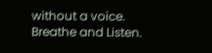without a voice.
Breathe and Listen.